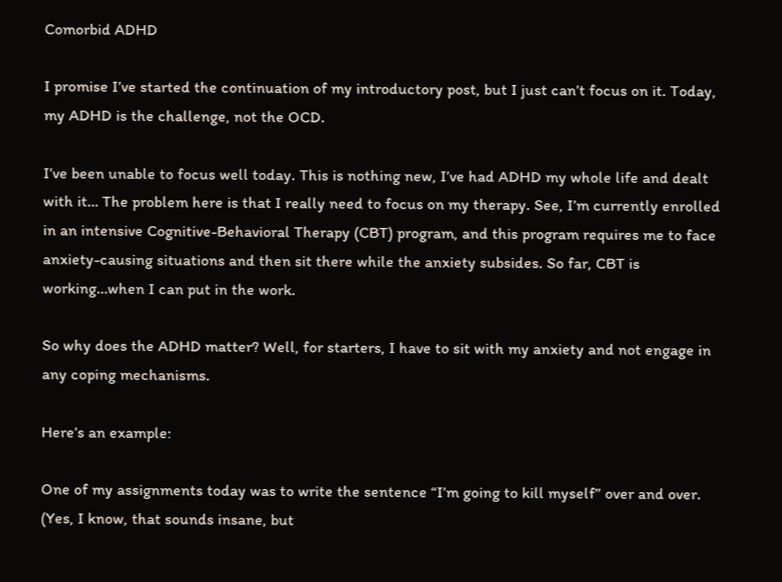Comorbid ADHD

I promise I’ve started the continuation of my introductory post, but I just can’t focus on it. Today, my ADHD is the challenge, not the OCD.

I’ve been unable to focus well today. This is nothing new, I’ve had ADHD my whole life and dealt with it… The problem here is that I really need to focus on my therapy. See, I’m currently enrolled in an intensive Cognitive-Behavioral Therapy (CBT) program, and this program requires me to face anxiety-causing situations and then sit there while the anxiety subsides. So far, CBT is working…when I can put in the work.

So why does the ADHD matter? Well, for starters, I have to sit with my anxiety and not engage in any coping mechanisms.

Here’s an example:

One of my assignments today was to write the sentence “I’m going to kill myself” over and over. (Yes, I know, that sounds insane, but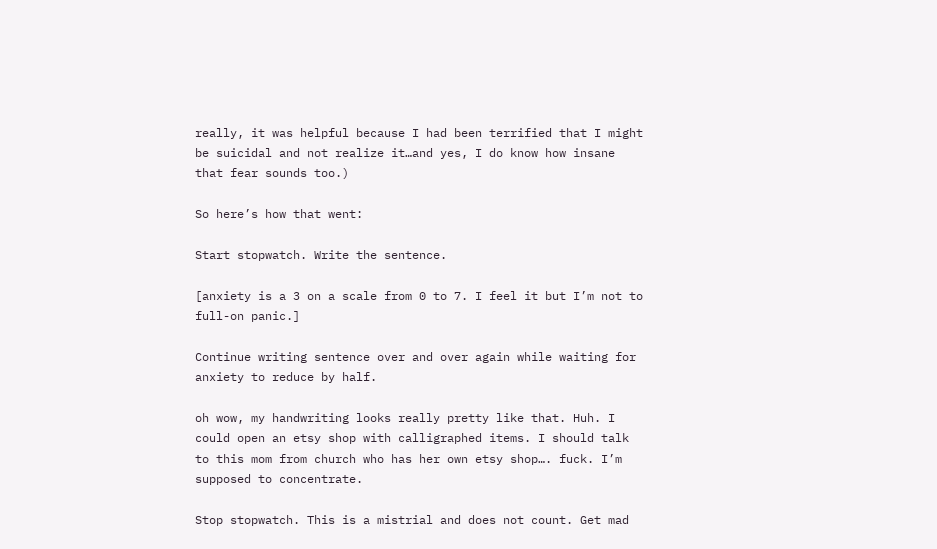really, it was helpful because I had been terrified that I might be suicidal and not realize it…and yes, I do know how insane that fear sounds too.)

So here’s how that went:

Start stopwatch. Write the sentence.

[anxiety is a 3 on a scale from 0 to 7. I feel it but I’m not to full-on panic.]

Continue writing sentence over and over again while waiting for anxiety to reduce by half.

oh wow, my handwriting looks really pretty like that. Huh. I could open an etsy shop with calligraphed items. I should talk to this mom from church who has her own etsy shop…. fuck. I’m supposed to concentrate.

Stop stopwatch. This is a mistrial and does not count. Get mad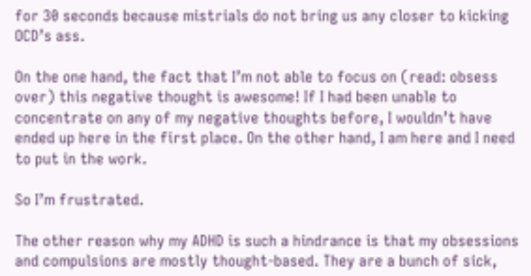for 30 seconds because mistrials do not bring us any closer to kicking OCD’s ass.

On the one hand, the fact that I’m not able to focus on (read: obsess over) this negative thought is awesome! If I had been unable to concentrate on any of my negative thoughts before, I wouldn’t have ended up here in the first place. On the other hand, I am here and I need to put in the work.

So I’m frustrated.

The other reason why my ADHD is such a hindrance is that my obsessions and compulsions are mostly thought-based. They are a bunch of sick,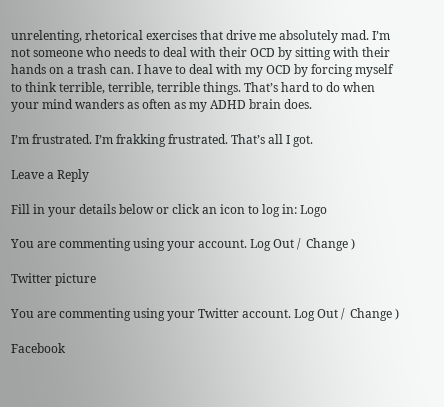unrelenting, rhetorical exercises that drive me absolutely mad. I’m not someone who needs to deal with their OCD by sitting with their hands on a trash can. I have to deal with my OCD by forcing myself to think terrible, terrible, terrible things. That’s hard to do when your mind wanders as often as my ADHD brain does.

I’m frustrated. I’m frakking frustrated. That’s all I got.

Leave a Reply

Fill in your details below or click an icon to log in: Logo

You are commenting using your account. Log Out /  Change )

Twitter picture

You are commenting using your Twitter account. Log Out /  Change )

Facebook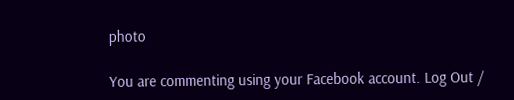photo

You are commenting using your Facebook account. Log Out /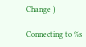Change )

Connecting to %s